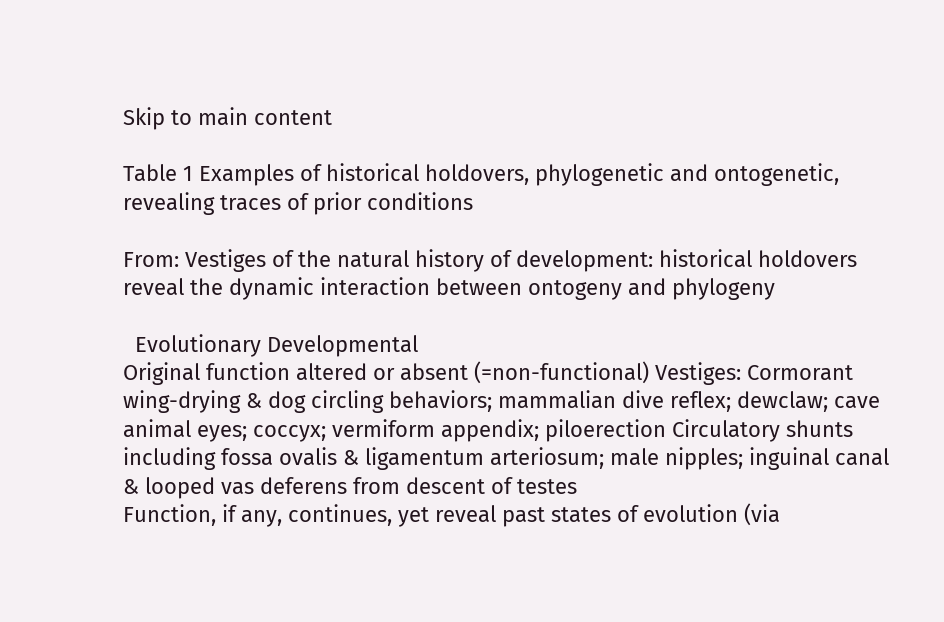Skip to main content

Table 1 Examples of historical holdovers, phylogenetic and ontogenetic, revealing traces of prior conditions

From: Vestiges of the natural history of development: historical holdovers reveal the dynamic interaction between ontogeny and phylogeny

  Evolutionary Developmental
Original function altered or absent (=non-functional) Vestiges: Cormorant wing-drying & dog circling behaviors; mammalian dive reflex; dewclaw; cave animal eyes; coccyx; vermiform appendix; piloerection Circulatory shunts including fossa ovalis & ligamentum arteriosum; male nipples; inguinal canal & looped vas deferens from descent of testes
Function, if any, continues, yet reveal past states of evolution (via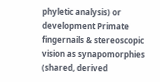phyletic analysis) or development Primate fingernails & stereoscopic vision as synapomorphies (shared, derived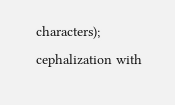characters); cephalization with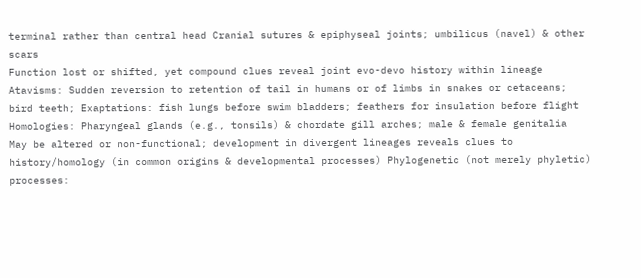terminal rather than central head Cranial sutures & epiphyseal joints; umbilicus (navel) & other scars
Function lost or shifted, yet compound clues reveal joint evo-devo history within lineage Atavisms: Sudden reversion to retention of tail in humans or of limbs in snakes or cetaceans; bird teeth; Exaptations: fish lungs before swim bladders; feathers for insulation before flight Homologies: Pharyngeal glands (e.g., tonsils) & chordate gill arches; male & female genitalia
May be altered or non-functional; development in divergent lineages reveals clues to history/homology (in common origins & developmental processes) Phylogenetic (not merely phyletic) processes: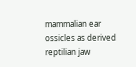mammalian ear ossicles as derived reptilian jaw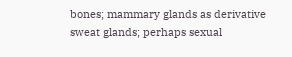bones; mammary glands as derivative sweat glands; perhaps sexual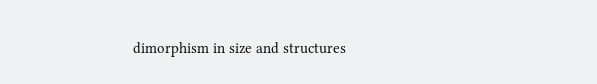dimorphism in size and structures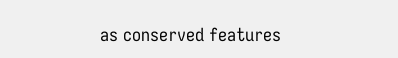as conserved features